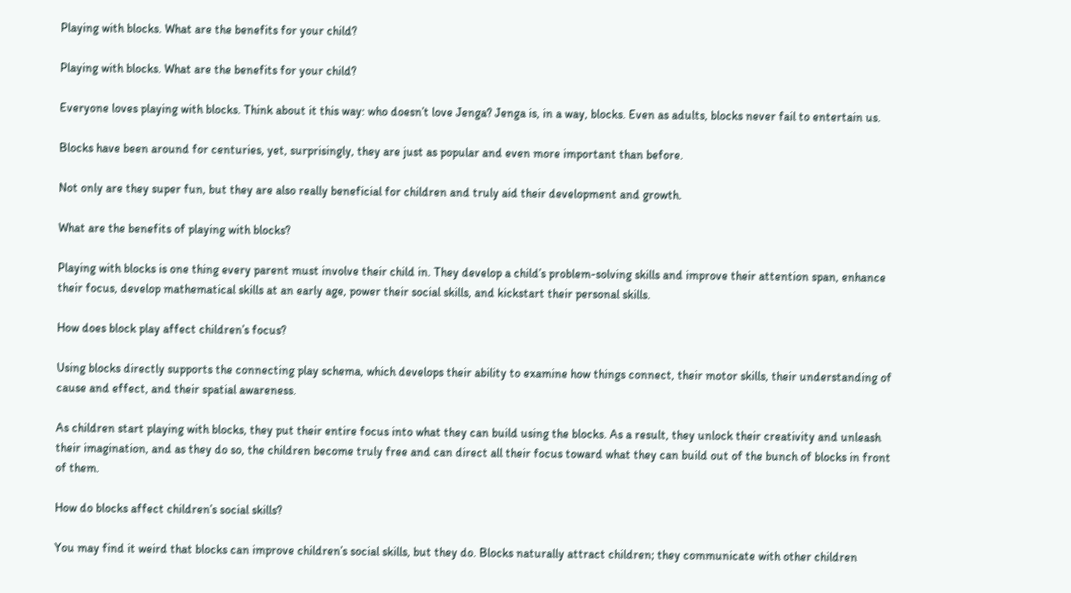Playing with blocks. What are the benefits for your child?

Playing with blocks. What are the benefits for your child?

Everyone loves playing with blocks. Think about it this way: who doesn’t love Jenga? Jenga is, in a way, blocks. Even as adults, blocks never fail to entertain us.

Blocks have been around for centuries, yet, surprisingly, they are just as popular and even more important than before.

Not only are they super fun, but they are also really beneficial for children and truly aid their development and growth.

What are the benefits of playing with blocks?

Playing with blocks is one thing every parent must involve their child in. They develop a child’s problem-solving skills and improve their attention span, enhance their focus, develop mathematical skills at an early age, power their social skills, and kickstart their personal skills.

How does block play affect children’s focus?

Using blocks directly supports the connecting play schema, which develops their ability to examine how things connect, their motor skills, their understanding of cause and effect, and their spatial awareness.

As children start playing with blocks, they put their entire focus into what they can build using the blocks. As a result, they unlock their creativity and unleash their imagination, and as they do so, the children become truly free and can direct all their focus toward what they can build out of the bunch of blocks in front of them.

How do blocks affect children’s social skills?

You may find it weird that blocks can improve children’s social skills, but they do. Blocks naturally attract children; they communicate with other children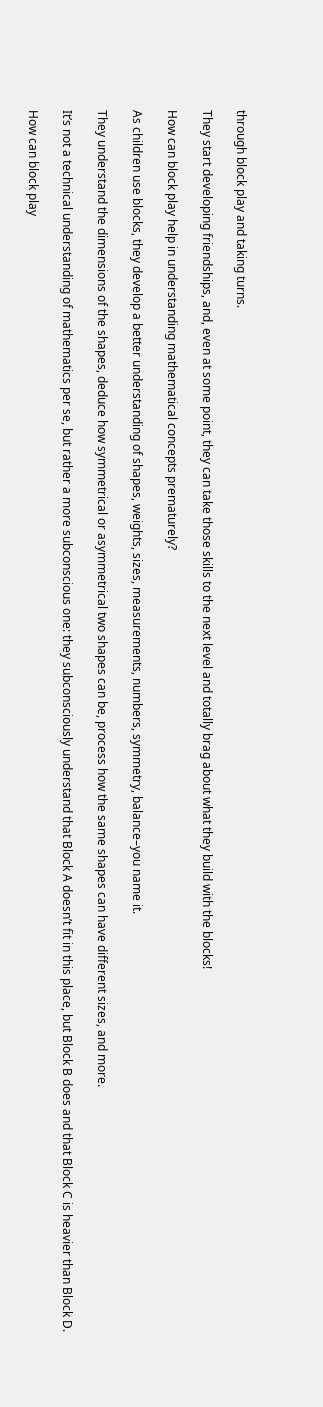through block play and taking turns.

They start developing friendships, and, even at some point, they can take those skills to the next level and totally brag about what they build with the blocks!

How can block play help in understanding mathematical concepts prematurely?

As children use blocks, they develop a better understanding of shapes, weights, sizes, measurements, numbers, symmetry, balance–you name it.

They understand the dimensions of the shapes, deduce how symmetrical or asymmetrical two shapes can be, process how the same shapes can have different sizes, and more.

It’s not a technical understanding of mathematics per se, but rather a more subconscious one: they subconsciously understand that Block A doesn’t fit in this place, but Block B does and that Block C is heavier than Block D.

How can block play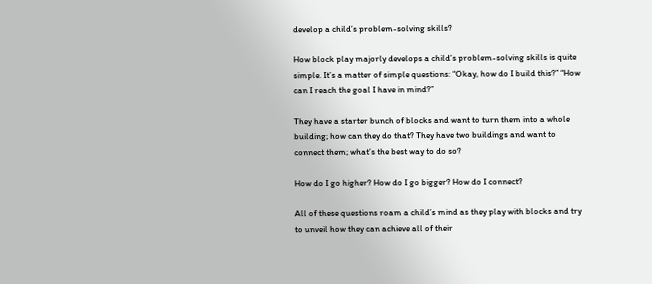develop a child’s problem-solving skills?

How block play majorly develops a child’s problem-solving skills is quite simple. It’s a matter of simple questions: “Okay, how do I build this?” “How can I reach the goal I have in mind?”

They have a starter bunch of blocks and want to turn them into a whole building; how can they do that? They have two buildings and want to connect them; what’s the best way to do so?

How do I go higher? How do I go bigger? How do I connect?

All of these questions roam a child’s mind as they play with blocks and try to unveil how they can achieve all of their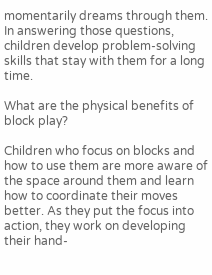momentarily dreams through them. In answering those questions, children develop problem-solving skills that stay with them for a long time.

What are the physical benefits of block play?

Children who focus on blocks and how to use them are more aware of the space around them and learn how to coordinate their moves better. As they put the focus into action, they work on developing their hand-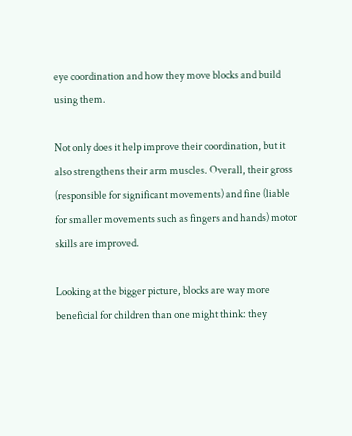eye coordination and how they move blocks and build using them.

Not only does it help improve their coordination, but it also strengthens their arm muscles. Overall, their gross (responsible for significant movements) and fine (liable for smaller movements such as fingers and hands) motor skills are improved.

Looking at the bigger picture, blocks are way more beneficial for children than one might think: they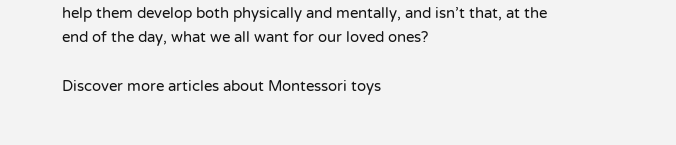help them develop both physically and mentally, and isn’t that, at the end of the day, what we all want for our loved ones?

Discover more articles about Montessori toys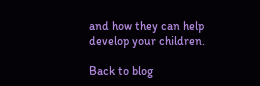and how they can help develop your children.

Back to blog